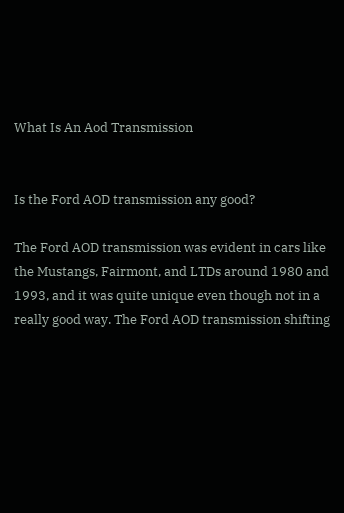What Is An Aod Transmission


Is the Ford AOD transmission any good?

The Ford AOD transmission was evident in cars like the Mustangs, Fairmont, and LTDs around 1980 and 1993, and it was quite unique even though not in a really good way. The Ford AOD transmission shifting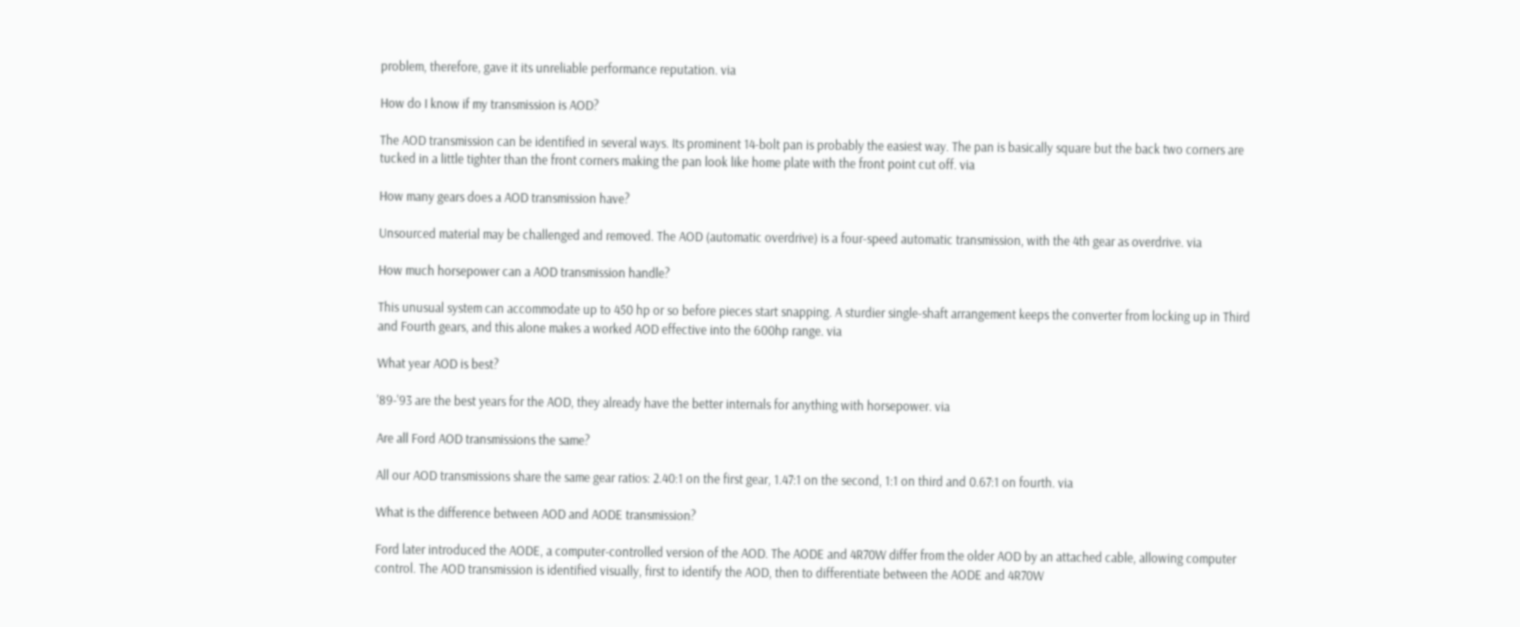problem, therefore, gave it its unreliable performance reputation. via

How do I know if my transmission is AOD?

The AOD transmission can be identified in several ways. Its prominent 14-bolt pan is probably the easiest way. The pan is basically square but the back two corners are tucked in a little tighter than the front corners making the pan look like home plate with the front point cut off. via

How many gears does a AOD transmission have?

Unsourced material may be challenged and removed. The AOD (automatic overdrive) is a four-speed automatic transmission, with the 4th gear as overdrive. via

How much horsepower can a AOD transmission handle?

This unusual system can accommodate up to 450 hp or so before pieces start snapping. A sturdier single-shaft arrangement keeps the converter from locking up in Third and Fourth gears, and this alone makes a worked AOD effective into the 600hp range. via

What year AOD is best?

'89-'93 are the best years for the AOD, they already have the better internals for anything with horsepower. via

Are all Ford AOD transmissions the same?

All our AOD transmissions share the same gear ratios: 2.40:1 on the first gear, 1.47:1 on the second, 1:1 on third and 0.67:1 on fourth. via

What is the difference between AOD and AODE transmission?

Ford later introduced the AODE, a computer-controlled version of the AOD. The AODE and 4R70W differ from the older AOD by an attached cable, allowing computer control. The AOD transmission is identified visually, first to identify the AOD, then to differentiate between the AODE and 4R70W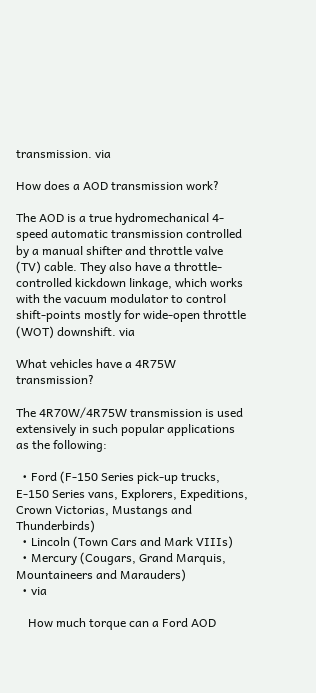transmission. via

How does a AOD transmission work?

The AOD is a true hydromechanical 4-speed automatic transmission controlled by a manual shifter and throttle valve (TV) cable. They also have a throttle-controlled kickdown linkage, which works with the vacuum modulator to control shift-points mostly for wide-open throttle (WOT) downshift. via

What vehicles have a 4R75W transmission?

The 4R70W/4R75W transmission is used extensively in such popular applications as the following:

  • Ford (F-150 Series pick-up trucks, E-150 Series vans, Explorers, Expeditions, Crown Victorias, Mustangs and Thunderbirds)
  • Lincoln (Town Cars and Mark VIIIs)
  • Mercury (Cougars, Grand Marquis, Mountaineers and Marauders)
  • via

    How much torque can a Ford AOD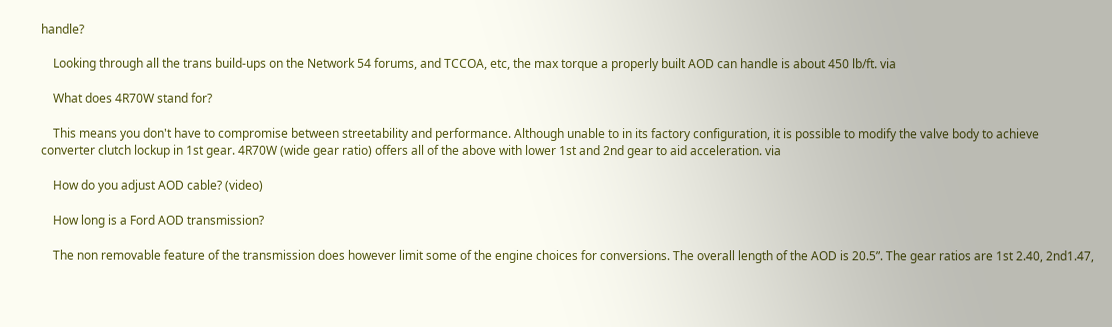handle?

    Looking through all the trans build-ups on the Network 54 forums, and TCCOA, etc, the max torque a properly built AOD can handle is about 450 lb/ft. via

    What does 4R70W stand for?

    This means you don't have to compromise between streetability and performance. Although unable to in its factory configuration, it is possible to modify the valve body to achieve converter clutch lockup in 1st gear. 4R70W (wide gear ratio) offers all of the above with lower 1st and 2nd gear to aid acceleration. via

    How do you adjust AOD cable? (video)

    How long is a Ford AOD transmission?

    The non removable feature of the transmission does however limit some of the engine choices for conversions. The overall length of the AOD is 20.5”. The gear ratios are 1st 2.40, 2nd1.47,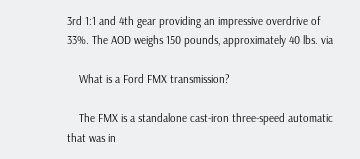3rd 1:1 and 4th gear providing an impressive overdrive of 33%. The AOD weighs 150 pounds, approximately 40 lbs. via

    What is a Ford FMX transmission?

    The FMX is a standalone cast-iron three-speed automatic that was in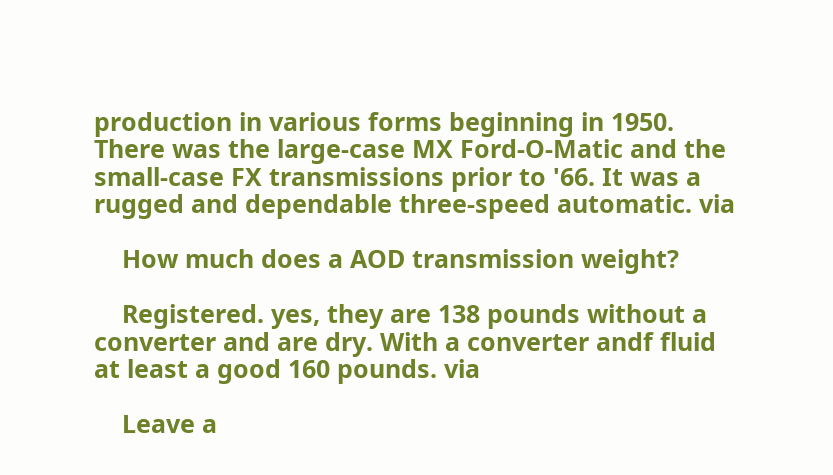production in various forms beginning in 1950. There was the large-case MX Ford-O-Matic and the small-case FX transmissions prior to '66. It was a rugged and dependable three-speed automatic. via

    How much does a AOD transmission weight?

    Registered. yes, they are 138 pounds without a converter and are dry. With a converter andf fluid at least a good 160 pounds. via

    Leave a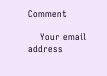Comment

    Your email address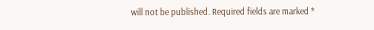will not be published. Required fields are marked *